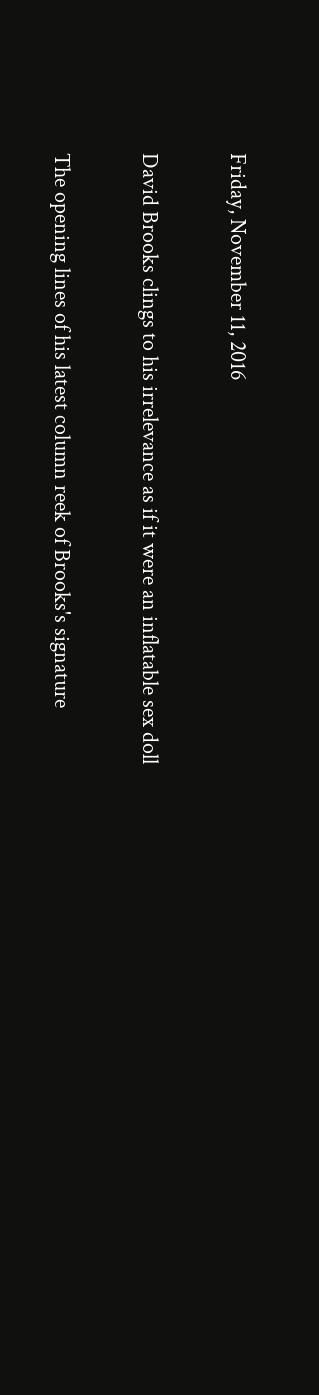Friday, November 11, 2016

David Brooks clings to his irrelevance as if it were an inflatable sex doll

The opening lines of his latest column reek of Brooks's signature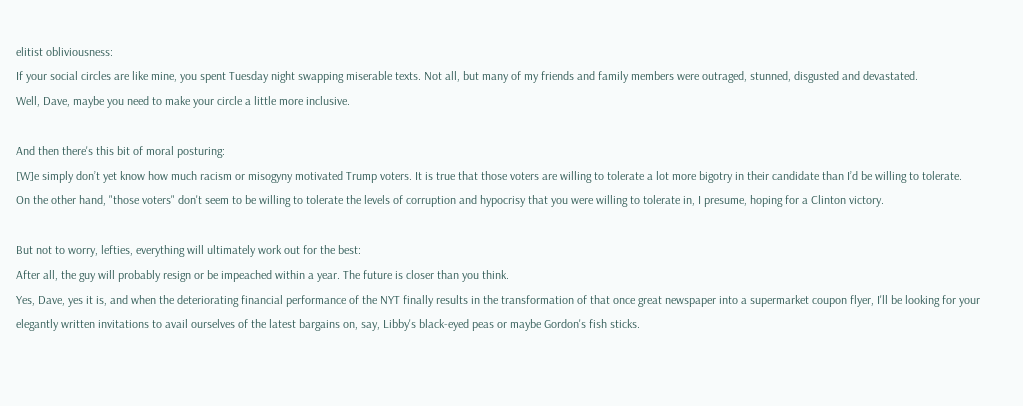elitist obliviousness:
If your social circles are like mine, you spent Tuesday night swapping miserable texts. Not all, but many of my friends and family members were outraged, stunned, disgusted and devastated.
Well, Dave, maybe you need to make your circle a little more inclusive.

And then there's this bit of moral posturing:
[W]e simply don’t yet know how much racism or misogyny motivated Trump voters. It is true that those voters are willing to tolerate a lot more bigotry in their candidate than I’d be willing to tolerate.
On the other hand, "those voters" don't seem to be willing to tolerate the levels of corruption and hypocrisy that you were willing to tolerate in, I presume, hoping for a Clinton victory.

But not to worry, lefties, everything will ultimately work out for the best:
After all, the guy will probably resign or be impeached within a year. The future is closer than you think.
Yes, Dave, yes it is, and when the deteriorating financial performance of the NYT finally results in the transformation of that once great newspaper into a supermarket coupon flyer, I'll be looking for your elegantly written invitations to avail ourselves of the latest bargains on, say, Libby's black-eyed peas or maybe Gordon's fish sticks.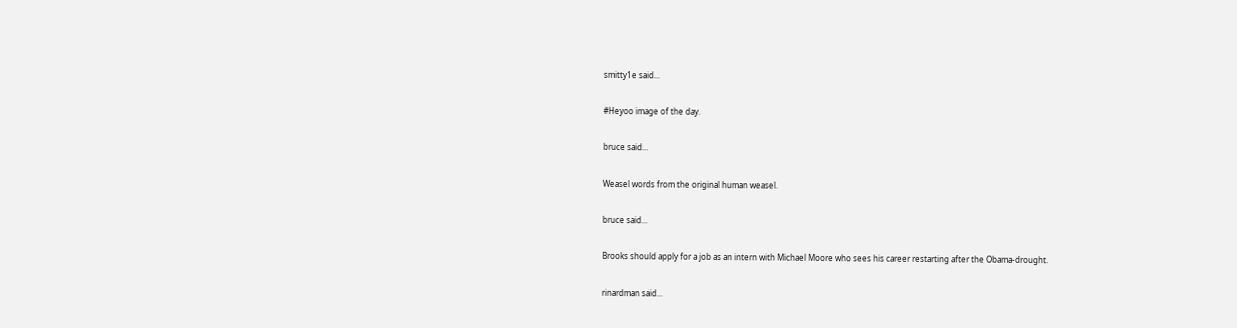smitty1e said...

#Heyoo image of the day.

bruce said...

Weasel words from the original human weasel.

bruce said...

Brooks should apply for a job as an intern with Michael Moore who sees his career restarting after the Obama-drought.

rinardman said...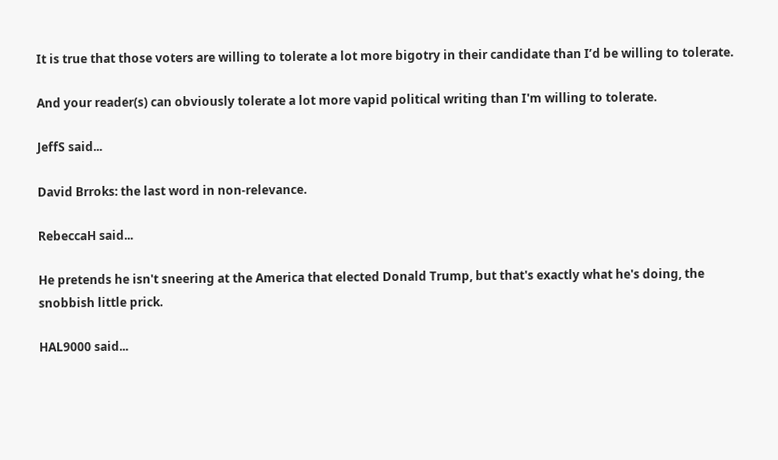It is true that those voters are willing to tolerate a lot more bigotry in their candidate than I’d be willing to tolerate.

And your reader(s) can obviously tolerate a lot more vapid political writing than I'm willing to tolerate.

JeffS said...

David Brroks: the last word in non-relevance.

RebeccaH said...

He pretends he isn't sneering at the America that elected Donald Trump, but that's exactly what he's doing, the snobbish little prick.

HAL9000 said...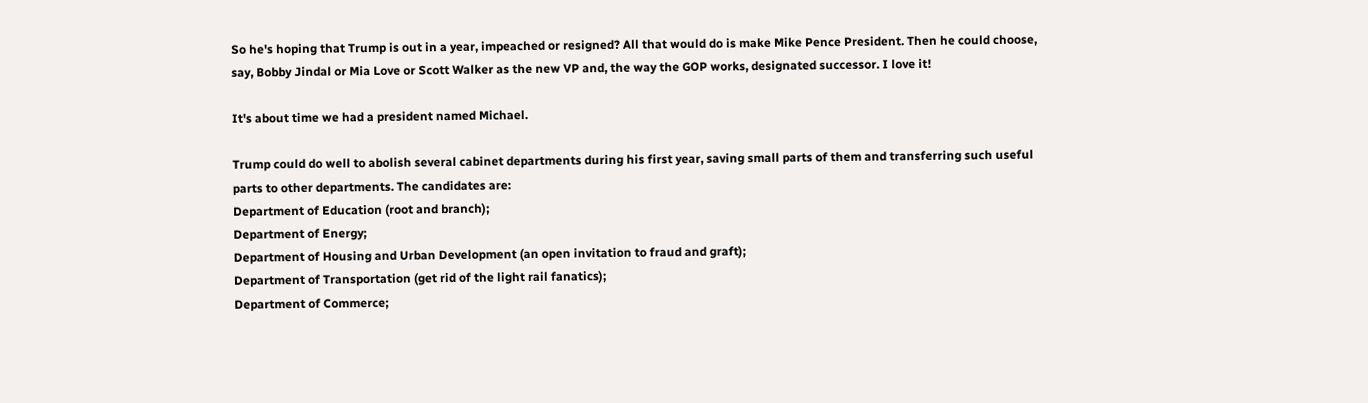So he's hoping that Trump is out in a year, impeached or resigned? All that would do is make Mike Pence President. Then he could choose, say, Bobby Jindal or Mia Love or Scott Walker as the new VP and, the way the GOP works, designated successor. I love it!

It's about time we had a president named Michael.

Trump could do well to abolish several cabinet departments during his first year, saving small parts of them and transferring such useful parts to other departments. The candidates are:
Department of Education (root and branch);
Department of Energy;
Department of Housing and Urban Development (an open invitation to fraud and graft);
Department of Transportation (get rid of the light rail fanatics);
Department of Commerce;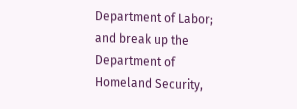Department of Labor;
and break up the Department of Homeland Security,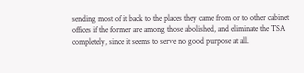sending most of it back to the places they came from or to other cabinet offices if the former are among those abolished, and eliminate the TSA completely, since it seems to serve no good purpose at all.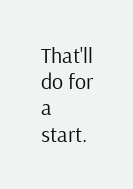That'll do for a start.